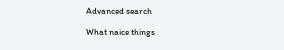Advanced search

What naice things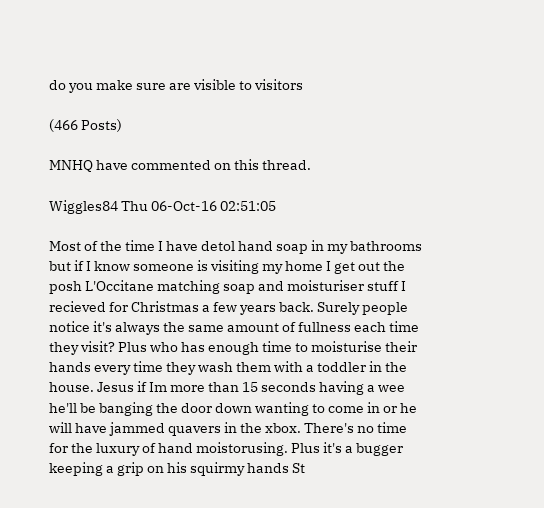do you make sure are visible to visitors

(466 Posts)

MNHQ have commented on this thread.

Wiggles84 Thu 06-Oct-16 02:51:05

Most of the time I have detol hand soap in my bathrooms but if I know someone is visiting my home I get out the posh L'Occitane matching soap and moisturiser stuff I recieved for Christmas a few years back. Surely people notice it's always the same amount of fullness each time they visit? Plus who has enough time to moisturise their hands every time they wash them with a toddler in the house. Jesus if Im more than 15 seconds having a wee he'll be banging the door down wanting to come in or he will have jammed quavers in the xbox. There's no time for the luxury of hand moistorusing. Plus it's a bugger keeping a grip on his squirmy hands St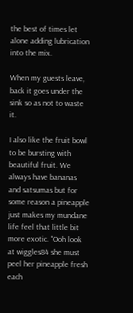the best of times let alone adding lubrication into the mix.

When my guests leave, back it goes under the sink so as not to waste it.

I also like the fruit bowl to be bursting with beautiful fruit. We always have bananas and satsumas but for some reason a pineapple just makes my mundane life feel that little bit more exotic. "Ooh look at wiggles84 she must peel her pineapple fresh each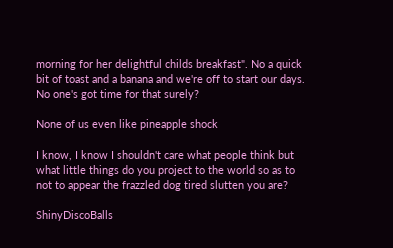morning for her delightful childs breakfast". No a quick bit of toast and a banana and we're off to start our days. No one's got time for that surely?

None of us even like pineapple shock

I know, I know I shouldn't care what people think but what little things do you project to the world so as to not to appear the frazzled dog tired slutten you are?

ShinyDiscoBalls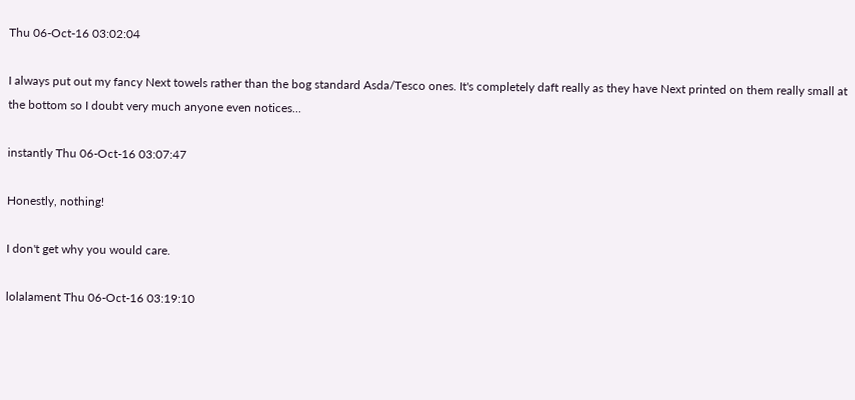Thu 06-Oct-16 03:02:04

I always put out my fancy Next towels rather than the bog standard Asda/Tesco ones. It's completely daft really as they have Next printed on them really small at the bottom so I doubt very much anyone even notices...

instantly Thu 06-Oct-16 03:07:47

Honestly, nothing!

I don't get why you would care.

lolalament Thu 06-Oct-16 03:19:10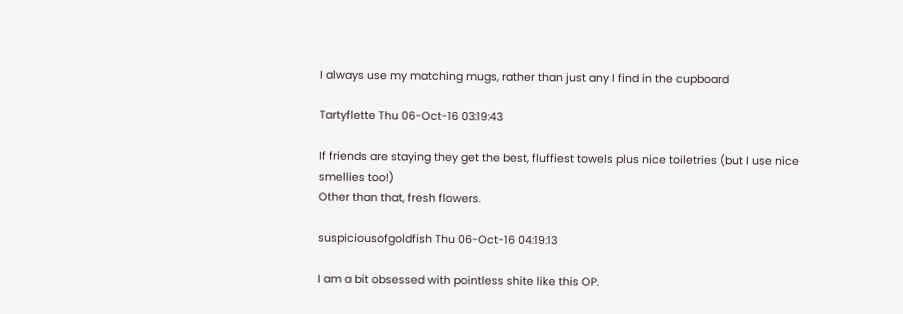I always use my matching mugs, rather than just any I find in the cupboard

Tartyflette Thu 06-Oct-16 03:19:43

If friends are staying they get the best, fluffiest towels plus nice toiletries (but I use nice smellies too!)
Other than that, fresh flowers.

suspiciousofgoldfish Thu 06-Oct-16 04:19:13

I am a bit obsessed with pointless shite like this OP.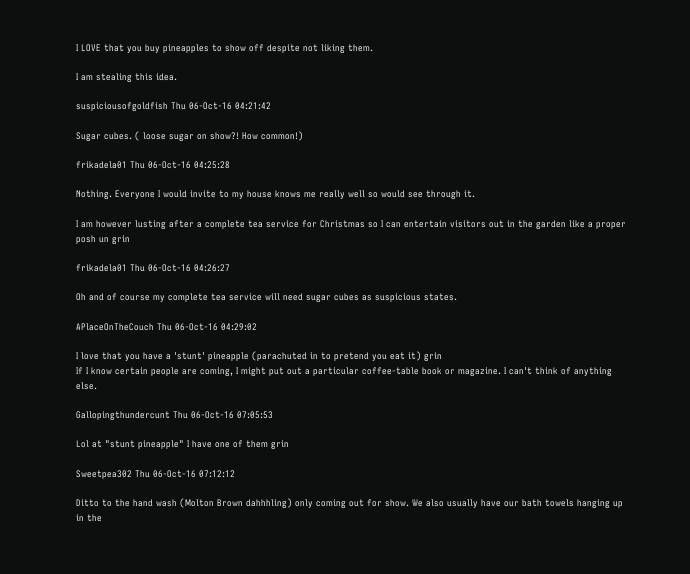I LOVE that you buy pineapples to show off despite not liking them.

I am stealing this idea.

suspiciousofgoldfish Thu 06-Oct-16 04:21:42

Sugar cubes. ( loose sugar on show?! How common!)

frikadela01 Thu 06-Oct-16 04:25:28

Nothing. Everyone I would invite to my house knows me really well so would see through it.

I am however lusting after a complete tea service for Christmas so I can entertain visitors out in the garden like a proper posh un grin

frikadela01 Thu 06-Oct-16 04:26:27

Oh and of course my complete tea service will need sugar cubes as suspicious states.

APlaceOnTheCouch Thu 06-Oct-16 04:29:02

I love that you have a 'stunt' pineapple (parachuted in to pretend you eat it) grin
If I know certain people are coming, I might put out a particular coffee-table book or magazine. I can't think of anything else.

Gallopingthundercunt Thu 06-Oct-16 07:05:53

Lol at "stunt pineapple" I have one of them grin

Sweetpea302 Thu 06-Oct-16 07:12:12

Ditto to the hand wash (Molton Brown dahhhling) only coming out for show. We also usually have our bath towels hanging up in the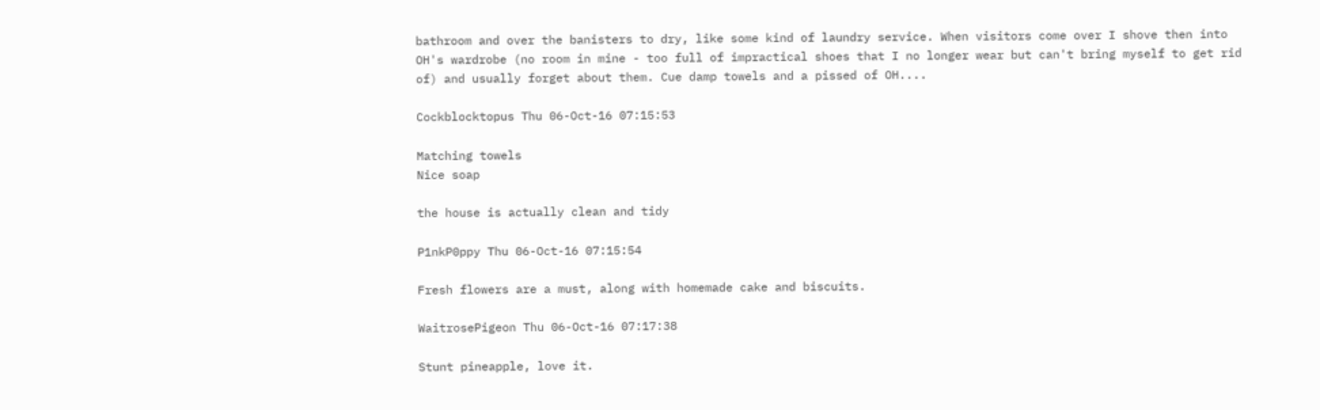bathroom and over the banisters to dry, like some kind of laundry service. When visitors come over I shove then into OH's wardrobe (no room in mine - too full of impractical shoes that I no longer wear but can't bring myself to get rid of) and usually forget about them. Cue damp towels and a pissed of OH....

Cockblocktopus Thu 06-Oct-16 07:15:53

Matching towels
Nice soap

the house is actually clean and tidy

P1nkP0ppy Thu 06-Oct-16 07:15:54

Fresh flowers are a must, along with homemade cake and biscuits.

WaitrosePigeon Thu 06-Oct-16 07:17:38

Stunt pineapple, love it.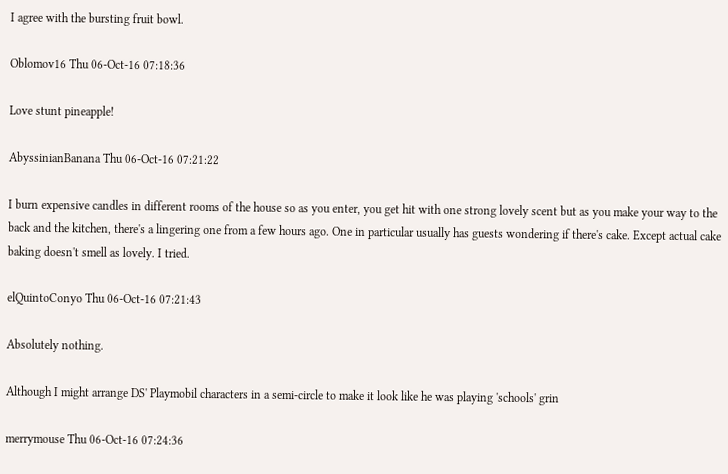I agree with the bursting fruit bowl.

Oblomov16 Thu 06-Oct-16 07:18:36

Love stunt pineapple!

AbyssinianBanana Thu 06-Oct-16 07:21:22

I burn expensive candles in different rooms of the house so as you enter, you get hit with one strong lovely scent but as you make your way to the back and the kitchen, there's a lingering one from a few hours ago. One in particular usually has guests wondering if there's cake. Except actual cake baking doesn't smell as lovely. I tried.

elQuintoConyo Thu 06-Oct-16 07:21:43

Absolutely nothing.

Although I might arrange DS' Playmobil characters in a semi-circle to make it look like he was playing 'schools' grin

merrymouse Thu 06-Oct-16 07:24:36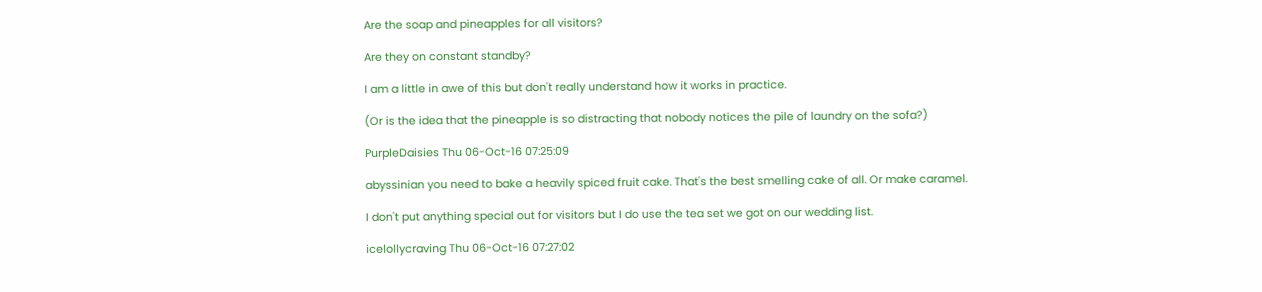Are the soap and pineapples for all visitors?

Are they on constant standby?

I am a little in awe of this but don't really understand how it works in practice.

(Or is the idea that the pineapple is so distracting that nobody notices the pile of laundry on the sofa?)

PurpleDaisies Thu 06-Oct-16 07:25:09

abyssinian you need to bake a heavily spiced fruit cake. That's the best smelling cake of all. Or make caramel.

I don't put anything special out for visitors but I do use the tea set we got on our wedding list.

icelollycraving Thu 06-Oct-16 07:27:02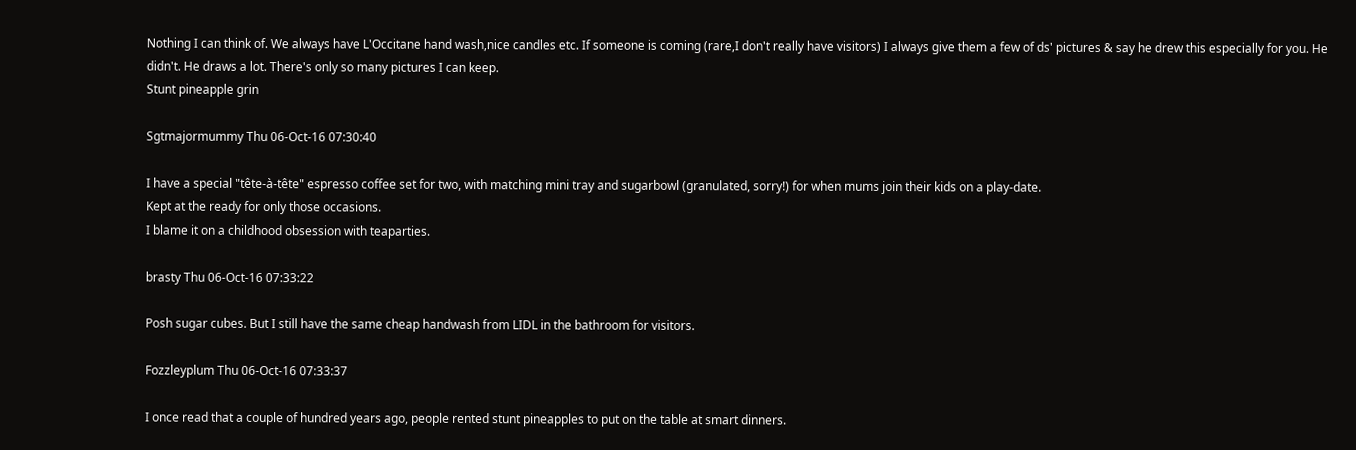Nothing I can think of. We always have L'Occitane hand wash,nice candles etc. If someone is coming (rare,I don't really have visitors) I always give them a few of ds' pictures & say he drew this especially for you. He didn't. He draws a lot. There's only so many pictures I can keep.
Stunt pineapple grin

Sgtmajormummy Thu 06-Oct-16 07:30:40

I have a special "tête-à-tête" espresso coffee set for two, with matching mini tray and sugarbowl (granulated, sorry!) for when mums join their kids on a play-date.
Kept at the ready for only those occasions.
I blame it on a childhood obsession with teaparties.

brasty Thu 06-Oct-16 07:33:22

Posh sugar cubes. But I still have the same cheap handwash from LIDL in the bathroom for visitors.

Fozzleyplum Thu 06-Oct-16 07:33:37

I once read that a couple of hundred years ago, people rented stunt pineapples to put on the table at smart dinners.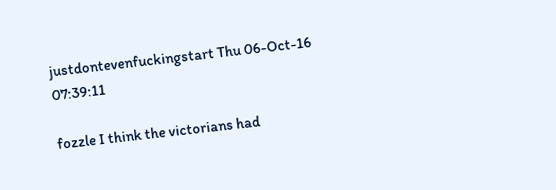justdontevenfuckingstart Thu 06-Oct-16 07:39:11

fozzle I think the victorians had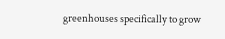greenhouses specifically to grow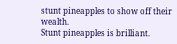stunt pineapples to show off their wealth.
Stunt pineapples is brilliant.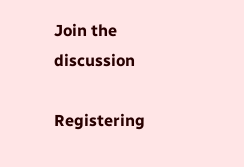Join the discussion

Registering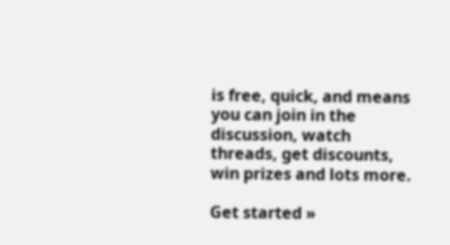is free, quick, and means you can join in the discussion, watch threads, get discounts, win prizes and lots more.

Get started »